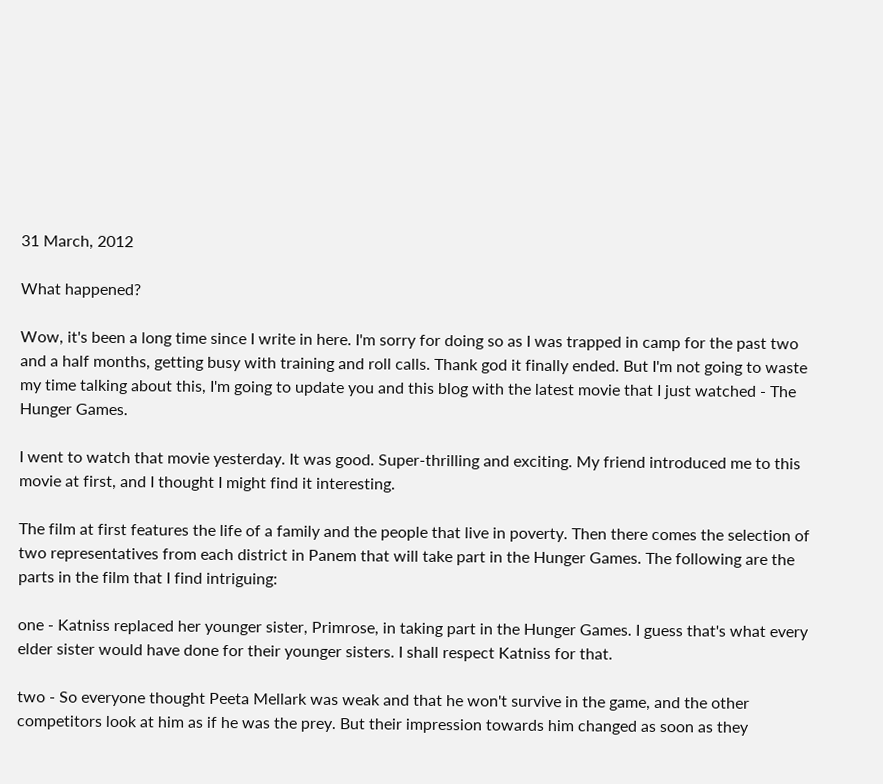31 March, 2012

What happened?

Wow, it's been a long time since I write in here. I'm sorry for doing so as I was trapped in camp for the past two and a half months, getting busy with training and roll calls. Thank god it finally ended. But I'm not going to waste my time talking about this, I'm going to update you and this blog with the latest movie that I just watched - The Hunger Games.

I went to watch that movie yesterday. It was good. Super-thrilling and exciting. My friend introduced me to this movie at first, and I thought I might find it interesting.

The film at first features the life of a family and the people that live in poverty. Then there comes the selection of two representatives from each district in Panem that will take part in the Hunger Games. The following are the parts in the film that I find intriguing:

one - Katniss replaced her younger sister, Primrose, in taking part in the Hunger Games. I guess that's what every elder sister would have done for their younger sisters. I shall respect Katniss for that.

two - So everyone thought Peeta Mellark was weak and that he won't survive in the game, and the other competitors look at him as if he was the prey. But their impression towards him changed as soon as they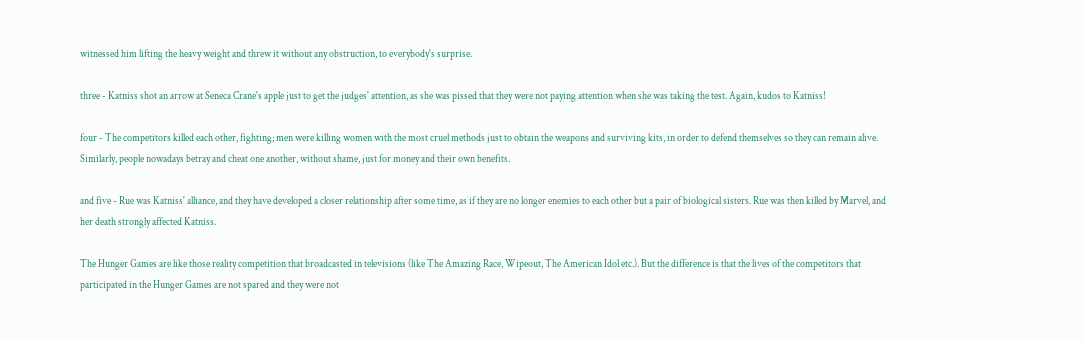witnessed him lifting the heavy weight and threw it without any obstruction, to everybody's surprise.

three - Katniss shot an arrow at Seneca Crane's apple just to get the judges' attention, as she was pissed that they were not paying attention when she was taking the test. Again, kudos to Katniss!

four - The competitors killed each other, fighting; men were killing women with the most cruel methods just to obtain the weapons and surviving kits, in order to defend themselves so they can remain alive. Similarly, people nowadays betray and cheat one another, without shame, just for money and their own benefits.

and five - Rue was Katniss' alliance, and they have developed a closer relationship after some time, as if they are no longer enemies to each other but a pair of biological sisters. Rue was then killed by Marvel, and her death strongly affected Katniss.

The Hunger Games are like those reality competition that broadcasted in televisions (like The Amazing Race, Wipeout, The American Idol etc.). But the difference is that the lives of the competitors that participated in the Hunger Games are not spared and they were not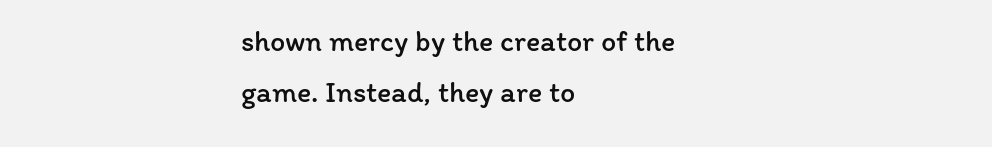shown mercy by the creator of the game. Instead, they are to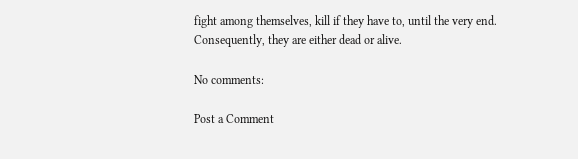fight among themselves, kill if they have to, until the very end. Consequently, they are either dead or alive.

No comments:

Post a Comment